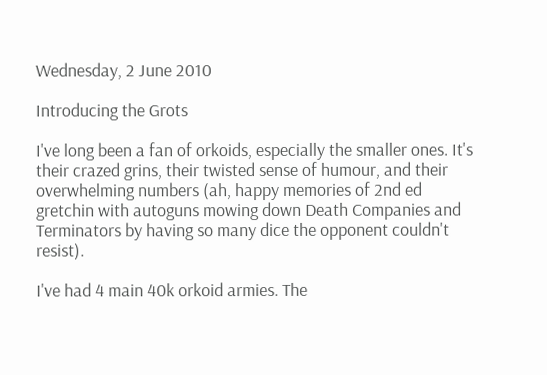Wednesday, 2 June 2010

Introducing the Grots

I've long been a fan of orkoids, especially the smaller ones. It's their crazed grins, their twisted sense of humour, and their overwhelming numbers (ah, happy memories of 2nd ed gretchin with autoguns mowing down Death Companies and Terminators by having so many dice the opponent couldn't resist).

I've had 4 main 40k orkoid armies. The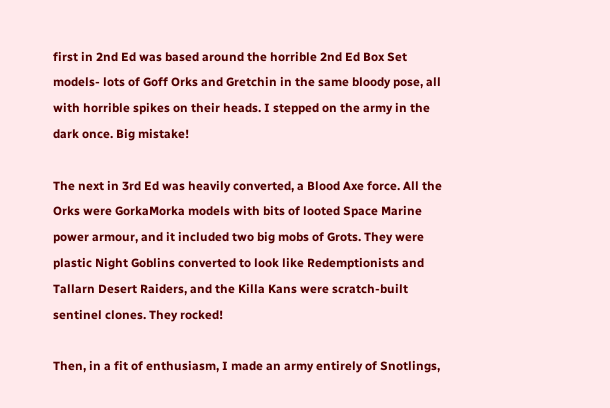first in 2nd Ed was based around the horrible 2nd Ed Box Set models- lots of Goff Orks and Gretchin in the same bloody pose, all with horrible spikes on their heads. I stepped on the army in the dark once. Big mistake!

The next in 3rd Ed was heavily converted, a Blood Axe force. All the Orks were GorkaMorka models with bits of looted Space Marine power armour, and it included two big mobs of Grots. They were plastic Night Goblins converted to look like Redemptionists and Tallarn Desert Raiders, and the Killa Kans were scratch-built sentinel clones. They rocked!

Then, in a fit of enthusiasm, I made an army entirely of Snotlings,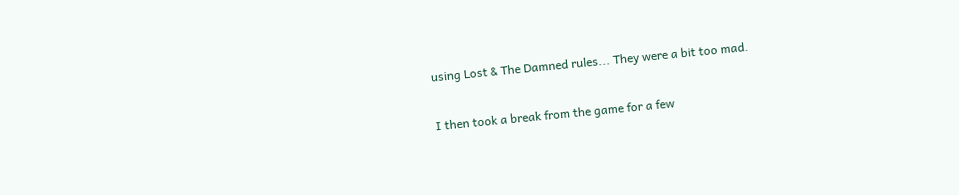using Lost & The Damned rules... They were a bit too mad.

I then took a break from the game for a few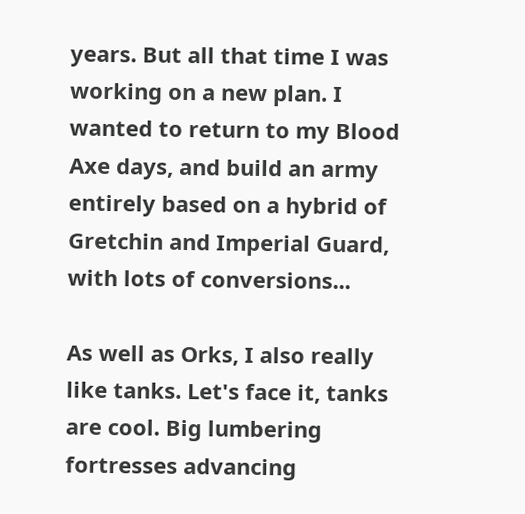years. But all that time I was working on a new plan. I wanted to return to my Blood Axe days, and build an army entirely based on a hybrid of Gretchin and Imperial Guard, with lots of conversions...

As well as Orks, I also really like tanks. Let's face it, tanks are cool. Big lumbering fortresses advancing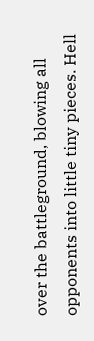over the battleground, blowing all opponents into little tiny pieces. Hell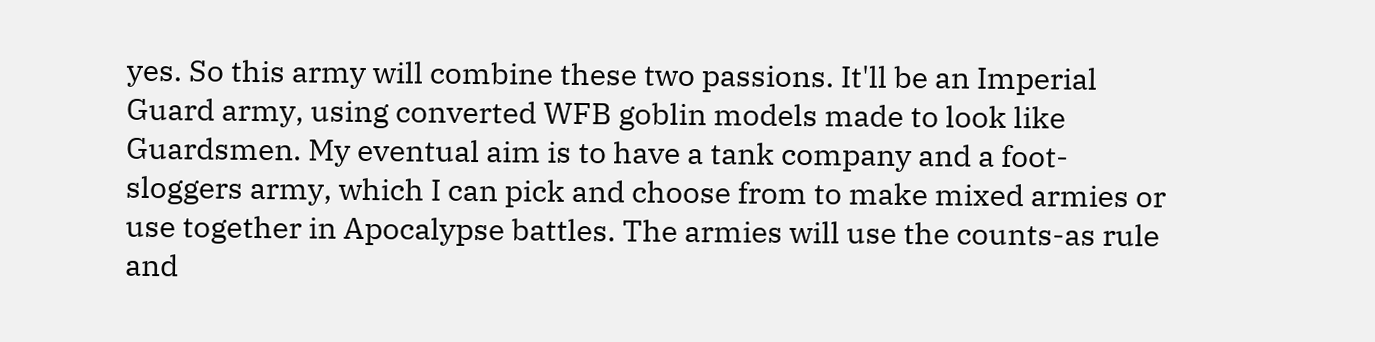yes. So this army will combine these two passions. It'll be an Imperial Guard army, using converted WFB goblin models made to look like Guardsmen. My eventual aim is to have a tank company and a foot-sloggers army, which I can pick and choose from to make mixed armies or use together in Apocalypse battles. The armies will use the counts-as rule and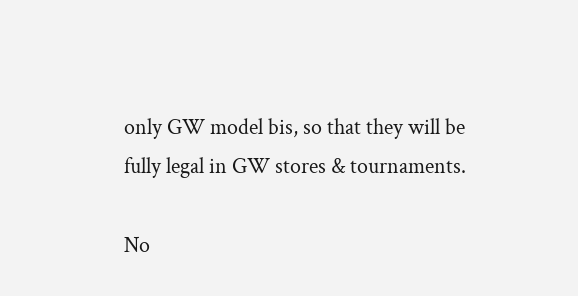only GW model bis, so that they will be fully legal in GW stores & tournaments.

No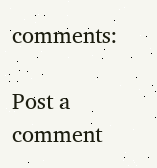comments:

Post a comment